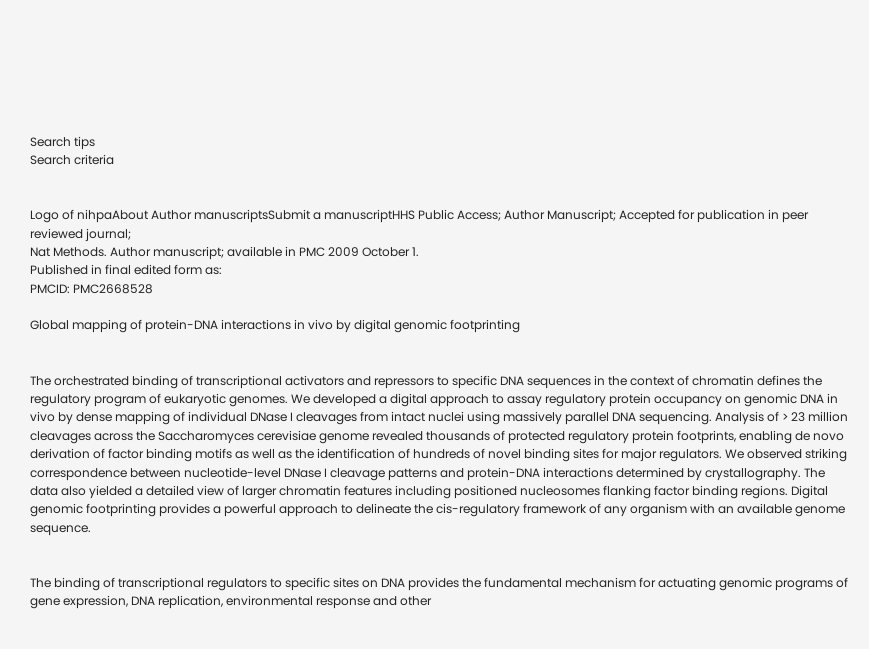Search tips
Search criteria


Logo of nihpaAbout Author manuscriptsSubmit a manuscriptHHS Public Access; Author Manuscript; Accepted for publication in peer reviewed journal;
Nat Methods. Author manuscript; available in PMC 2009 October 1.
Published in final edited form as:
PMCID: PMC2668528

Global mapping of protein-DNA interactions in vivo by digital genomic footprinting


The orchestrated binding of transcriptional activators and repressors to specific DNA sequences in the context of chromatin defines the regulatory program of eukaryotic genomes. We developed a digital approach to assay regulatory protein occupancy on genomic DNA in vivo by dense mapping of individual DNase I cleavages from intact nuclei using massively parallel DNA sequencing. Analysis of > 23 million cleavages across the Saccharomyces cerevisiae genome revealed thousands of protected regulatory protein footprints, enabling de novo derivation of factor binding motifs as well as the identification of hundreds of novel binding sites for major regulators. We observed striking correspondence between nucleotide-level DNase I cleavage patterns and protein-DNA interactions determined by crystallography. The data also yielded a detailed view of larger chromatin features including positioned nucleosomes flanking factor binding regions. Digital genomic footprinting provides a powerful approach to delineate the cis-regulatory framework of any organism with an available genome sequence.


The binding of transcriptional regulators to specific sites on DNA provides the fundamental mechanism for actuating genomic programs of gene expression, DNA replication, environmental response and other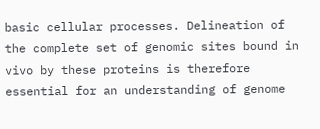basic cellular processes. Delineation of the complete set of genomic sites bound in vivo by these proteins is therefore essential for an understanding of genome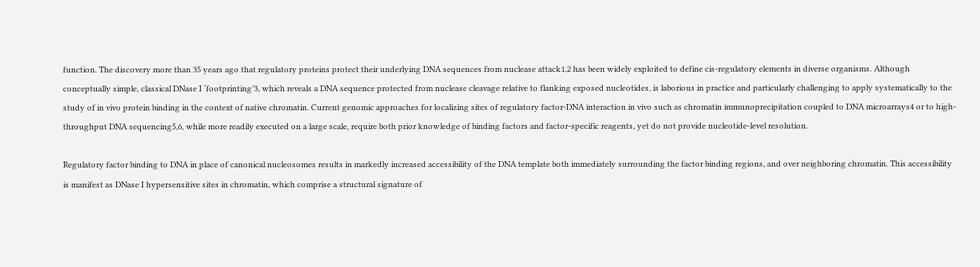function. The discovery more than 35 years ago that regulatory proteins protect their underlying DNA sequences from nuclease attack1,2 has been widely exploited to define cis-regulatory elements in diverse organisms. Although conceptually simple, classical DNase I ‘footprinting’3, which reveals a DNA sequence protected from nuclease cleavage relative to flanking exposed nucleotides, is laborious in practice and particularly challenging to apply systematically to the study of in vivo protein binding in the context of native chromatin. Current genomic approaches for localizing sites of regulatory factor-DNA interaction in vivo such as chromatin immunoprecipitation coupled to DNA microarrays4 or to high-throughput DNA sequencing5,6, while more readily executed on a large scale, require both prior knowledge of binding factors and factor-specific reagents, yet do not provide nucleotide-level resolution.

Regulatory factor binding to DNA in place of canonical nucleosomes results in markedly increased accessibility of the DNA template both immediately surrounding the factor binding regions, and over neighboring chromatin. This accessibility is manifest as DNase I hypersensitive sites in chromatin, which comprise a structural signature of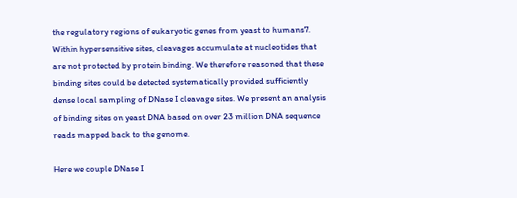the regulatory regions of eukaryotic genes from yeast to humans7. Within hypersensitive sites, cleavages accumulate at nucleotides that are not protected by protein binding. We therefore reasoned that these binding sites could be detected systematically provided sufficiently dense local sampling of DNase I cleavage sites. We present an analysis of binding sites on yeast DNA based on over 23 million DNA sequence reads mapped back to the genome.

Here we couple DNase I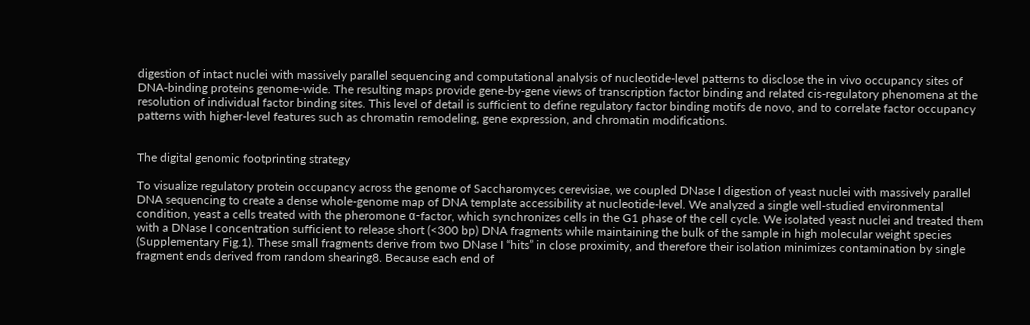digestion of intact nuclei with massively parallel sequencing and computational analysis of nucleotide-level patterns to disclose the in vivo occupancy sites of DNA-binding proteins genome-wide. The resulting maps provide gene-by-gene views of transcription factor binding and related cis-regulatory phenomena at the resolution of individual factor binding sites. This level of detail is sufficient to define regulatory factor binding motifs de novo, and to correlate factor occupancy patterns with higher-level features such as chromatin remodeling, gene expression, and chromatin modifications.


The digital genomic footprinting strategy

To visualize regulatory protein occupancy across the genome of Saccharomyces cerevisiae, we coupled DNase I digestion of yeast nuclei with massively parallel DNA sequencing to create a dense whole-genome map of DNA template accessibility at nucleotide-level. We analyzed a single well-studied environmental condition, yeast a cells treated with the pheromone α-factor, which synchronizes cells in the G1 phase of the cell cycle. We isolated yeast nuclei and treated them with a DNase I concentration sufficient to release short (<300 bp) DNA fragments while maintaining the bulk of the sample in high molecular weight species (Supplementary Fig.1). These small fragments derive from two DNase I “hits” in close proximity, and therefore their isolation minimizes contamination by single fragment ends derived from random shearing8. Because each end of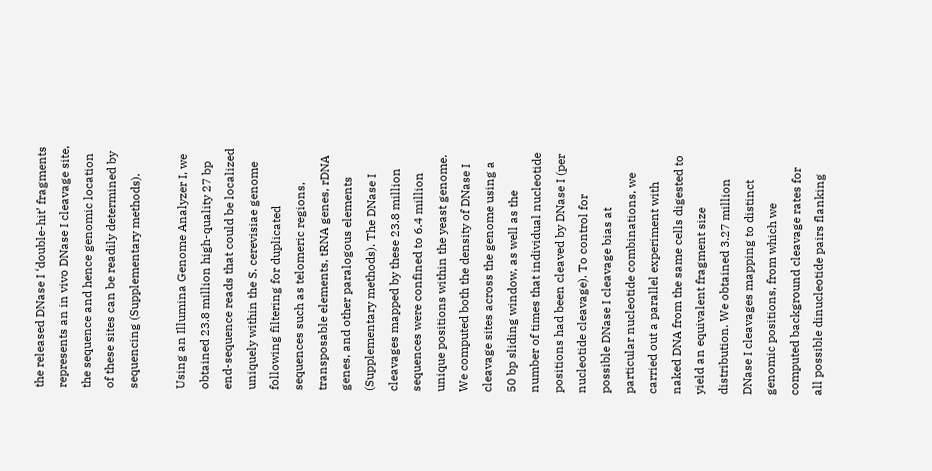the released DNase I ‘double-hit’ fragments represents an in vivo DNase I cleavage site, the sequence and hence genomic location of these sites can be readily determined by sequencing (Supplementary methods).

Using an Illumina Genome Analyzer I, we obtained 23.8 million high-quality 27 bp end-sequence reads that could be localized uniquely within the S. cerevisiae genome following filtering for duplicated sequences such as telomeric regions, transposable elements, tRNA genes, rDNA genes, and other paralogous elements (Supplementary methods). The DNase I cleavages mapped by these 23.8 million sequences were confined to 6.4 million unique positions within the yeast genome. We computed both the density of DNase I cleavage sites across the genome using a 50 bp sliding window, as well as the number of times that individual nucleotide positions had been cleaved by DNase I (per nucleotide cleavage). To control for possible DNase I cleavage bias at particular nucleotide combinations, we carried out a parallel experiment with naked DNA from the same cells digested to yield an equivalent fragment size distribution. We obtained 3.27 million DNase I cleavages mapping to distinct genomic positions, from which we computed background cleavage rates for all possible dinucleotide pairs flanking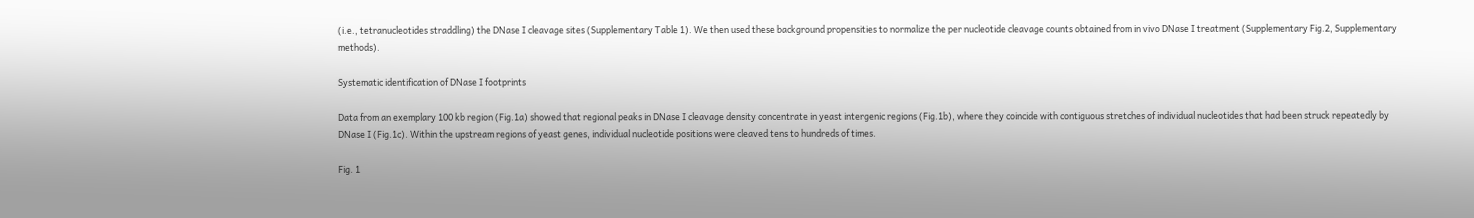(i.e., tetranucleotides straddling) the DNase I cleavage sites (Supplementary Table 1). We then used these background propensities to normalize the per nucleotide cleavage counts obtained from in vivo DNase I treatment (Supplementary Fig.2, Supplementary methods).

Systematic identification of DNase I footprints

Data from an exemplary 100 kb region (Fig.1a) showed that regional peaks in DNase I cleavage density concentrate in yeast intergenic regions (Fig.1b), where they coincide with contiguous stretches of individual nucleotides that had been struck repeatedly by DNase I (Fig.1c). Within the upstream regions of yeast genes, individual nucleotide positions were cleaved tens to hundreds of times.

Fig. 1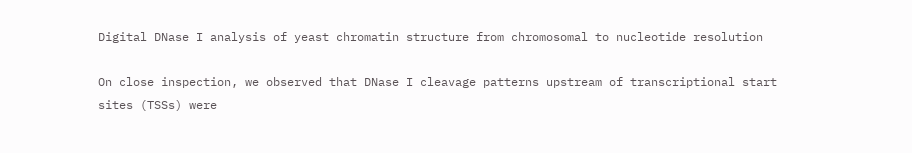Digital DNase I analysis of yeast chromatin structure from chromosomal to nucleotide resolution

On close inspection, we observed that DNase I cleavage patterns upstream of transcriptional start sites (TSSs) were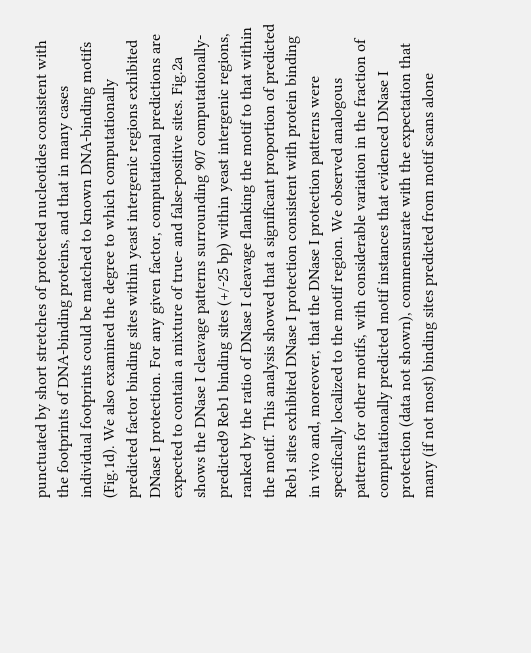punctuated by short stretches of protected nucleotides consistent with the footprints of DNA-binding proteins, and that in many cases individual footprints could be matched to known DNA-binding motifs (Fig.1d). We also examined the degree to which computationally predicted factor binding sites within yeast intergenic regions exhibited DNase I protection. For any given factor, computational predictions are expected to contain a mixture of true- and false-positive sites. Fig.2a shows the DNase I cleavage patterns surrounding 907 computationally-predicted9 Reb1 binding sites (+/-25 bp) within yeast intergenic regions, ranked by the ratio of DNase I cleavage flanking the motif to that within the motif. This analysis showed that a significant proportion of predicted Reb1 sites exhibited DNase I protection consistent with protein binding in vivo and, moreover, that the DNase I protection patterns were specifically localized to the motif region. We observed analogous patterns for other motifs, with considerable variation in the fraction of computationally predicted motif instances that evidenced DNase I protection (data not shown), commensurate with the expectation that many (if not most) binding sites predicted from motif scans alone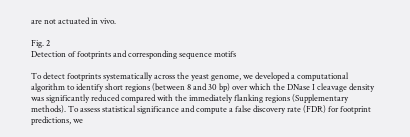are not actuated in vivo.

Fig. 2
Detection of footprints and corresponding sequence motifs

To detect footprints systematically across the yeast genome, we developed a computational algorithm to identify short regions (between 8 and 30 bp) over which the DNase I cleavage density was significantly reduced compared with the immediately flanking regions (Supplementary methods). To assess statistical significance and compute a false discovery rate (FDR) for footprint predictions, we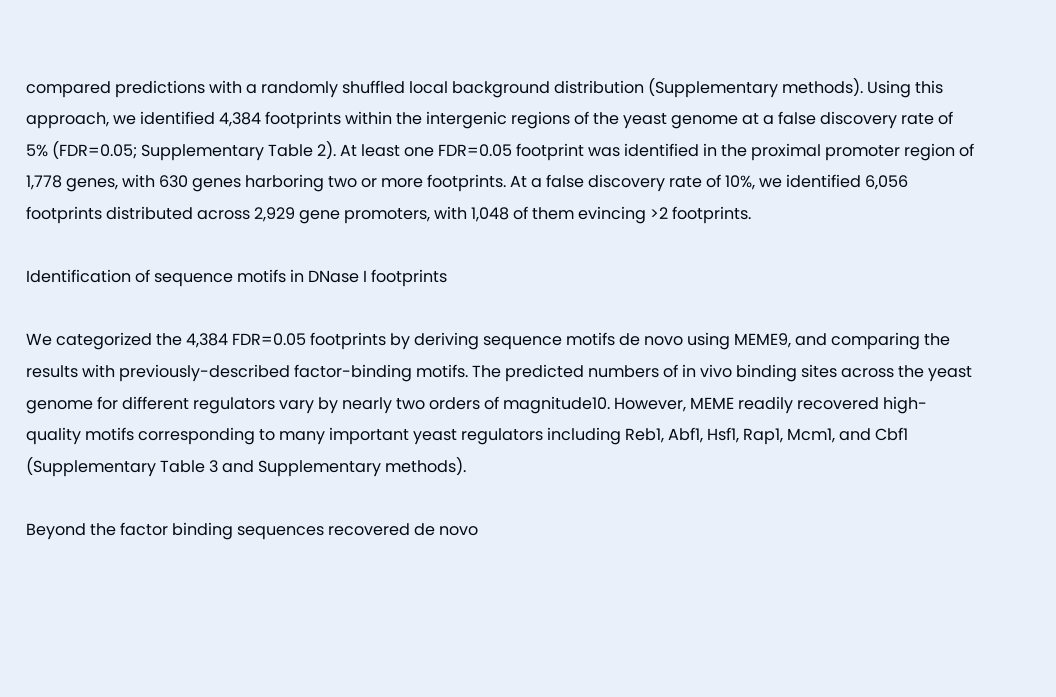compared predictions with a randomly shuffled local background distribution (Supplementary methods). Using this approach, we identified 4,384 footprints within the intergenic regions of the yeast genome at a false discovery rate of 5% (FDR=0.05; Supplementary Table 2). At least one FDR=0.05 footprint was identified in the proximal promoter region of 1,778 genes, with 630 genes harboring two or more footprints. At a false discovery rate of 10%, we identified 6,056 footprints distributed across 2,929 gene promoters, with 1,048 of them evincing >2 footprints.

Identification of sequence motifs in DNase I footprints

We categorized the 4,384 FDR=0.05 footprints by deriving sequence motifs de novo using MEME9, and comparing the results with previously-described factor-binding motifs. The predicted numbers of in vivo binding sites across the yeast genome for different regulators vary by nearly two orders of magnitude10. However, MEME readily recovered high-quality motifs corresponding to many important yeast regulators including Reb1, Abf1, Hsf1, Rap1, Mcm1, and Cbf1 (Supplementary Table 3 and Supplementary methods).

Beyond the factor binding sequences recovered de novo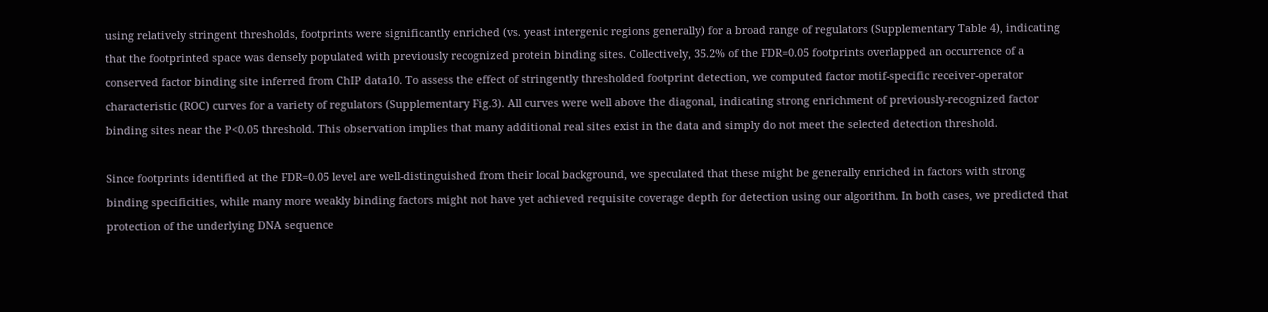using relatively stringent thresholds, footprints were significantly enriched (vs. yeast intergenic regions generally) for a broad range of regulators (Supplementary Table 4), indicating that the footprinted space was densely populated with previously recognized protein binding sites. Collectively, 35.2% of the FDR=0.05 footprints overlapped an occurrence of a conserved factor binding site inferred from ChIP data10. To assess the effect of stringently thresholded footprint detection, we computed factor motif-specific receiver-operator characteristic (ROC) curves for a variety of regulators (Supplementary Fig.3). All curves were well above the diagonal, indicating strong enrichment of previously-recognized factor binding sites near the P<0.05 threshold. This observation implies that many additional real sites exist in the data and simply do not meet the selected detection threshold.

Since footprints identified at the FDR=0.05 level are well-distinguished from their local background, we speculated that these might be generally enriched in factors with strong binding specificities, while many more weakly binding factors might not have yet achieved requisite coverage depth for detection using our algorithm. In both cases, we predicted that protection of the underlying DNA sequence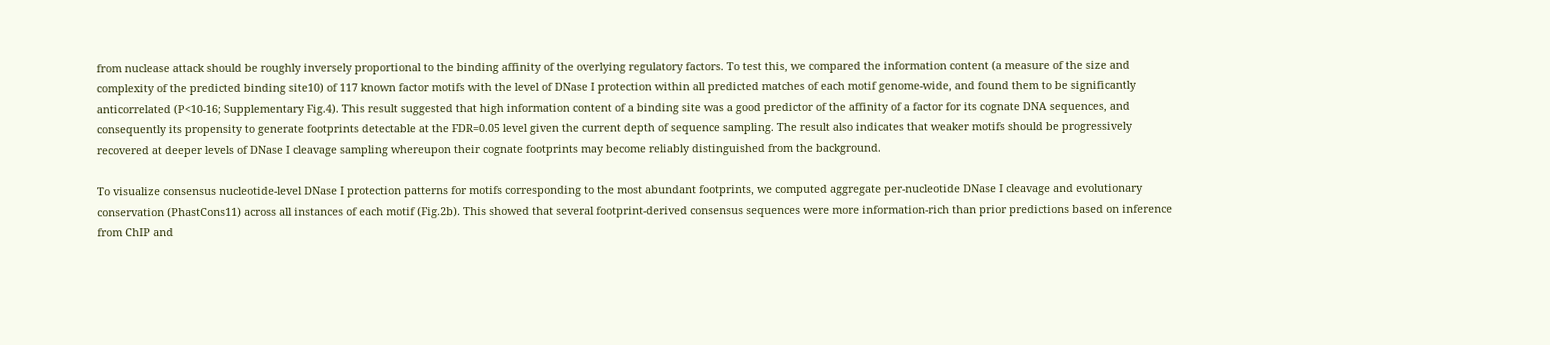from nuclease attack should be roughly inversely proportional to the binding affinity of the overlying regulatory factors. To test this, we compared the information content (a measure of the size and complexity of the predicted binding site10) of 117 known factor motifs with the level of DNase I protection within all predicted matches of each motif genome-wide, and found them to be significantly anticorrelated (P<10-16; Supplementary Fig.4). This result suggested that high information content of a binding site was a good predictor of the affinity of a factor for its cognate DNA sequences, and consequently its propensity to generate footprints detectable at the FDR=0.05 level given the current depth of sequence sampling. The result also indicates that weaker motifs should be progressively recovered at deeper levels of DNase I cleavage sampling whereupon their cognate footprints may become reliably distinguished from the background.

To visualize consensus nucleotide-level DNase I protection patterns for motifs corresponding to the most abundant footprints, we computed aggregate per-nucleotide DNase I cleavage and evolutionary conservation (PhastCons11) across all instances of each motif (Fig.2b). This showed that several footprint-derived consensus sequences were more information-rich than prior predictions based on inference from ChIP and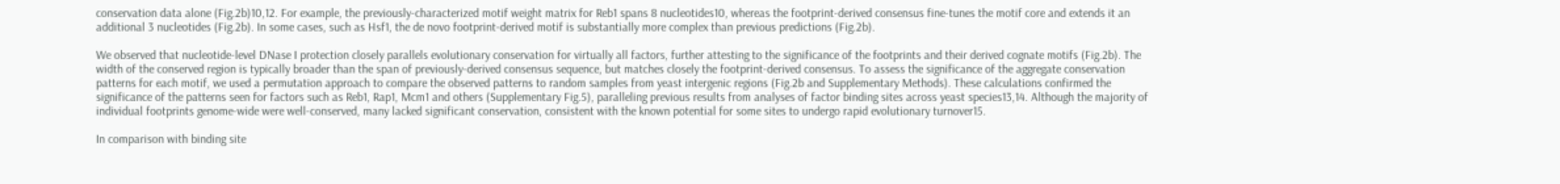conservation data alone (Fig.2b)10,12. For example, the previously-characterized motif weight matrix for Reb1 spans 8 nucleotides10, whereas the footprint-derived consensus fine-tunes the motif core and extends it an additional 3 nucleotides (Fig.2b). In some cases, such as Hsf1, the de novo footprint-derived motif is substantially more complex than previous predictions (Fig.2b).

We observed that nucleotide-level DNase I protection closely parallels evolutionary conservation for virtually all factors, further attesting to the significance of the footprints and their derived cognate motifs (Fig.2b). The width of the conserved region is typically broader than the span of previously-derived consensus sequence, but matches closely the footprint-derived consensus. To assess the significance of the aggregate conservation patterns for each motif, we used a permutation approach to compare the observed patterns to random samples from yeast intergenic regions (Fig.2b and Supplementary Methods). These calculations confirmed the significance of the patterns seen for factors such as Reb1, Rap1, Mcm1 and others (Supplementary Fig.5), paralleling previous results from analyses of factor binding sites across yeast species13,14. Although the majority of individual footprints genome-wide were well-conserved, many lacked significant conservation, consistent with the known potential for some sites to undergo rapid evolutionary turnover15.

In comparison with binding site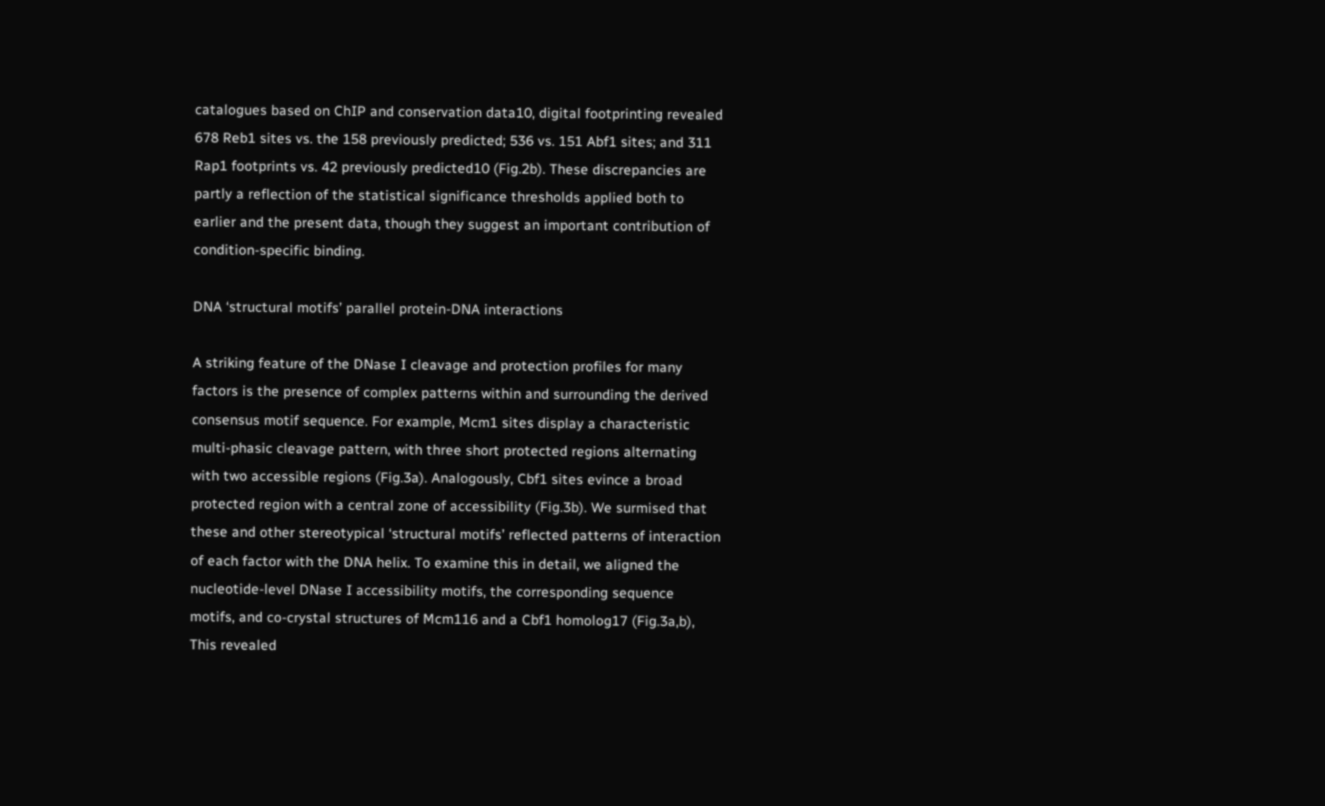catalogues based on ChIP and conservation data10, digital footprinting revealed 678 Reb1 sites vs. the 158 previously predicted; 536 vs. 151 Abf1 sites; and 311 Rap1 footprints vs. 42 previously predicted10 (Fig.2b). These discrepancies are partly a reflection of the statistical significance thresholds applied both to earlier and the present data, though they suggest an important contribution of condition-specific binding.

DNA ‘structural motifs’ parallel protein-DNA interactions

A striking feature of the DNase I cleavage and protection profiles for many factors is the presence of complex patterns within and surrounding the derived consensus motif sequence. For example, Mcm1 sites display a characteristic multi-phasic cleavage pattern, with three short protected regions alternating with two accessible regions (Fig.3a). Analogously, Cbf1 sites evince a broad protected region with a central zone of accessibility (Fig.3b). We surmised that these and other stereotypical ‘structural motifs’ reflected patterns of interaction of each factor with the DNA helix. To examine this in detail, we aligned the nucleotide-level DNase I accessibility motifs, the corresponding sequence motifs, and co-crystal structures of Mcm116 and a Cbf1 homolog17 (Fig.3a,b), This revealed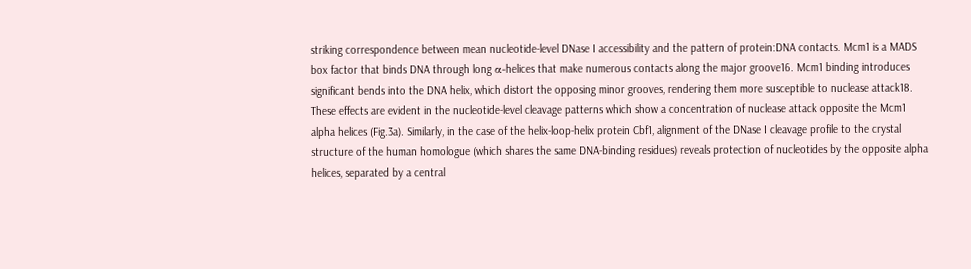striking correspondence between mean nucleotide-level DNase I accessibility and the pattern of protein:DNA contacts. Mcm1 is a MADS box factor that binds DNA through long α-helices that make numerous contacts along the major groove16. Mcm1 binding introduces significant bends into the DNA helix, which distort the opposing minor grooves, rendering them more susceptible to nuclease attack18. These effects are evident in the nucleotide-level cleavage patterns which show a concentration of nuclease attack opposite the Mcm1 alpha helices (Fig.3a). Similarly, in the case of the helix-loop-helix protein Cbf1, alignment of the DNase I cleavage profile to the crystal structure of the human homologue (which shares the same DNA-binding residues) reveals protection of nucleotides by the opposite alpha helices, separated by a central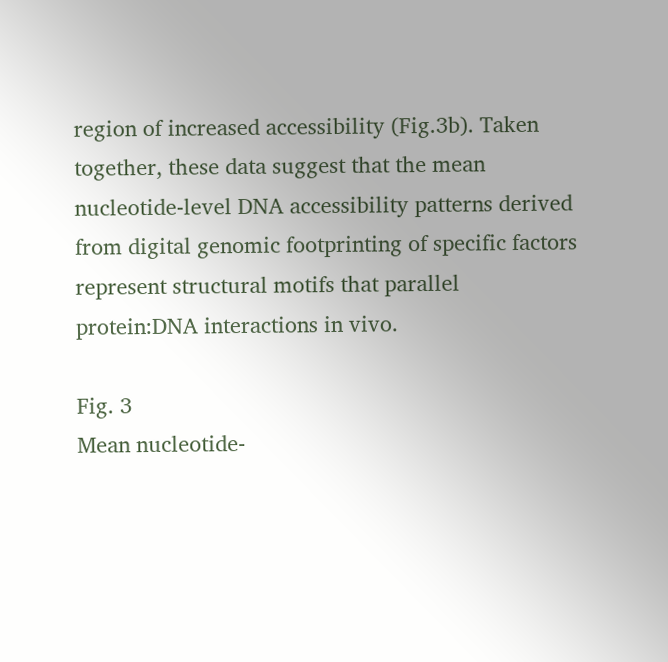region of increased accessibility (Fig.3b). Taken together, these data suggest that the mean nucleotide-level DNA accessibility patterns derived from digital genomic footprinting of specific factors represent structural motifs that parallel protein:DNA interactions in vivo.

Fig. 3
Mean nucleotide-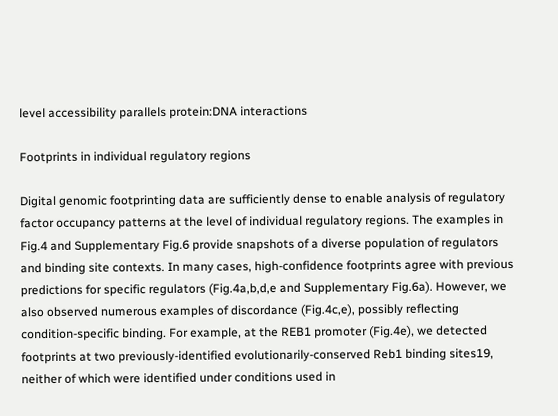level accessibility parallels protein:DNA interactions

Footprints in individual regulatory regions

Digital genomic footprinting data are sufficiently dense to enable analysis of regulatory factor occupancy patterns at the level of individual regulatory regions. The examples in Fig.4 and Supplementary Fig.6 provide snapshots of a diverse population of regulators and binding site contexts. In many cases, high-confidence footprints agree with previous predictions for specific regulators (Fig.4a,b,d,e and Supplementary Fig.6a). However, we also observed numerous examples of discordance (Fig.4c,e), possibly reflecting condition-specific binding. For example, at the REB1 promoter (Fig.4e), we detected footprints at two previously-identified evolutionarily-conserved Reb1 binding sites19, neither of which were identified under conditions used in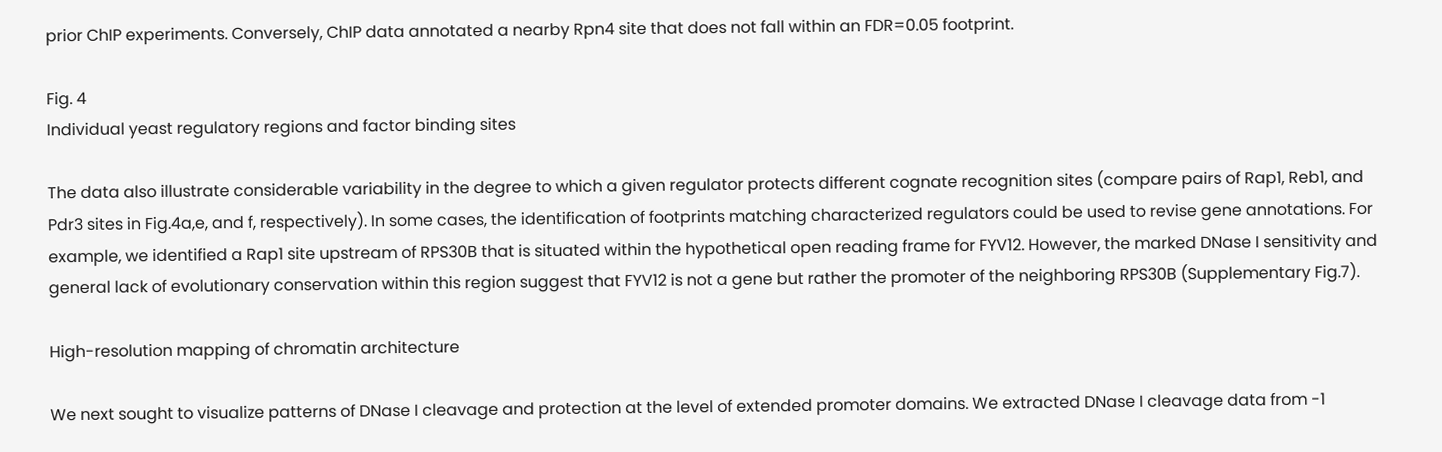prior ChIP experiments. Conversely, ChIP data annotated a nearby Rpn4 site that does not fall within an FDR=0.05 footprint.

Fig. 4
Individual yeast regulatory regions and factor binding sites

The data also illustrate considerable variability in the degree to which a given regulator protects different cognate recognition sites (compare pairs of Rap1, Reb1, and Pdr3 sites in Fig.4a,e, and f, respectively). In some cases, the identification of footprints matching characterized regulators could be used to revise gene annotations. For example, we identified a Rap1 site upstream of RPS30B that is situated within the hypothetical open reading frame for FYV12. However, the marked DNase I sensitivity and general lack of evolutionary conservation within this region suggest that FYV12 is not a gene but rather the promoter of the neighboring RPS30B (Supplementary Fig.7).

High-resolution mapping of chromatin architecture

We next sought to visualize patterns of DNase I cleavage and protection at the level of extended promoter domains. We extracted DNase I cleavage data from -1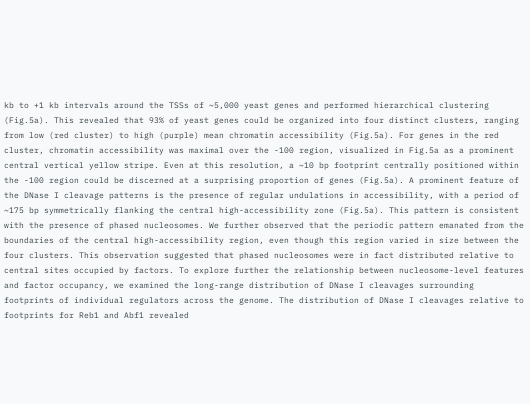kb to +1 kb intervals around the TSSs of ~5,000 yeast genes and performed hierarchical clustering (Fig.5a). This revealed that 93% of yeast genes could be organized into four distinct clusters, ranging from low (red cluster) to high (purple) mean chromatin accessibility (Fig.5a). For genes in the red cluster, chromatin accessibility was maximal over the -100 region, visualized in Fig.5a as a prominent central vertical yellow stripe. Even at this resolution, a ~10 bp footprint centrally positioned within the -100 region could be discerned at a surprising proportion of genes (Fig.5a). A prominent feature of the DNase I cleavage patterns is the presence of regular undulations in accessibility, with a period of ~175 bp symmetrically flanking the central high-accessibility zone (Fig.5a). This pattern is consistent with the presence of phased nucleosomes. We further observed that the periodic pattern emanated from the boundaries of the central high-accessibility region, even though this region varied in size between the four clusters. This observation suggested that phased nucleosomes were in fact distributed relative to central sites occupied by factors. To explore further the relationship between nucleosome-level features and factor occupancy, we examined the long-range distribution of DNase I cleavages surrounding footprints of individual regulators across the genome. The distribution of DNase I cleavages relative to footprints for Reb1 and Abf1 revealed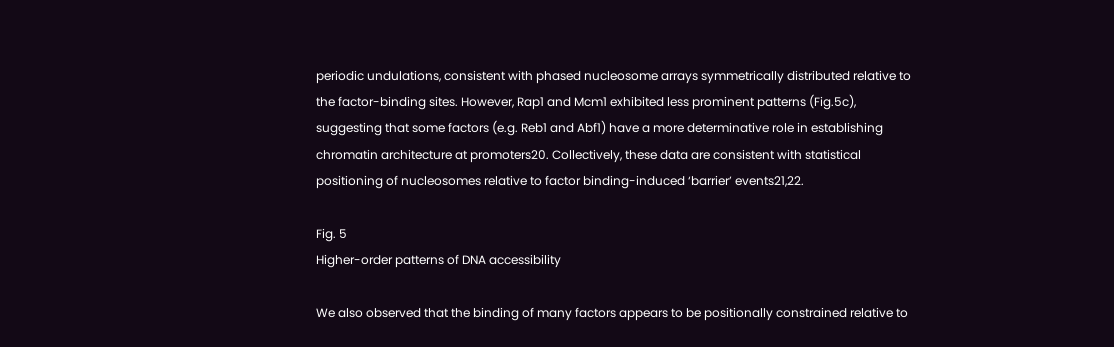periodic undulations, consistent with phased nucleosome arrays symmetrically distributed relative to the factor-binding sites. However, Rap1 and Mcm1 exhibited less prominent patterns (Fig.5c), suggesting that some factors (e.g. Reb1 and Abf1) have a more determinative role in establishing chromatin architecture at promoters20. Collectively, these data are consistent with statistical positioning of nucleosomes relative to factor binding-induced ‘barrier’ events21,22.

Fig. 5
Higher-order patterns of DNA accessibility

We also observed that the binding of many factors appears to be positionally constrained relative to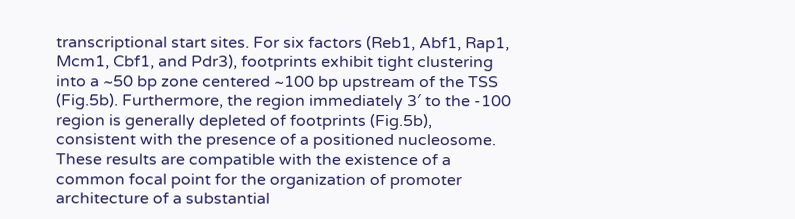transcriptional start sites. For six factors (Reb1, Abf1, Rap1, Mcm1, Cbf1, and Pdr3), footprints exhibit tight clustering into a ~50 bp zone centered ~100 bp upstream of the TSS (Fig.5b). Furthermore, the region immediately 3′ to the -100 region is generally depleted of footprints (Fig.5b), consistent with the presence of a positioned nucleosome. These results are compatible with the existence of a common focal point for the organization of promoter architecture of a substantial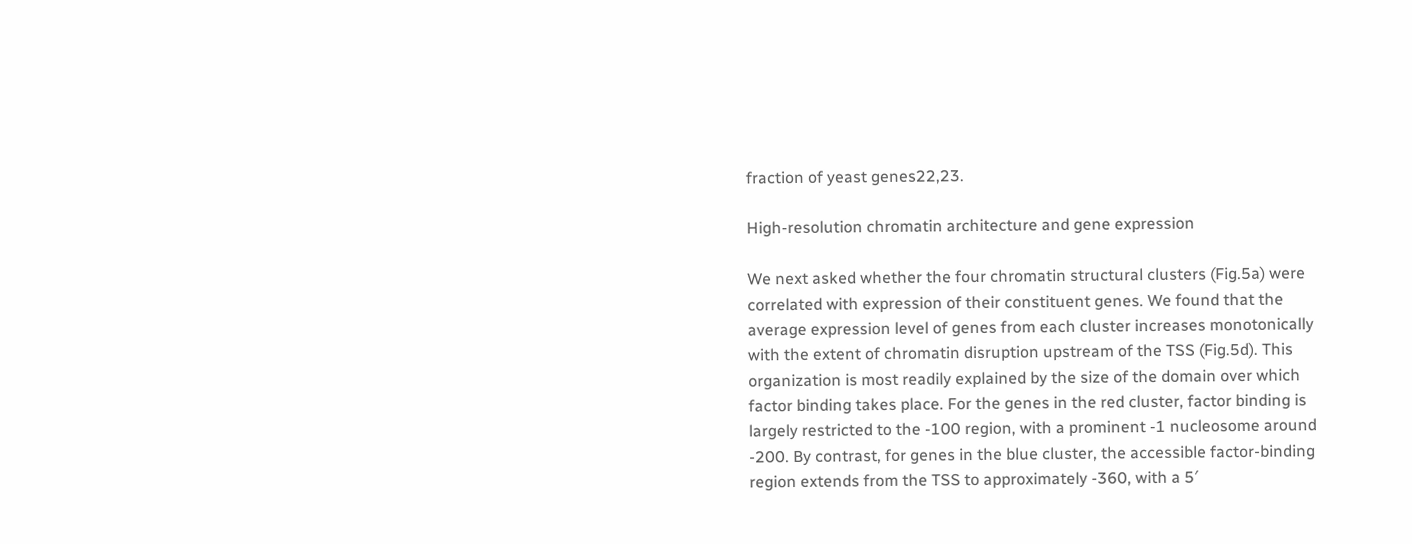fraction of yeast genes22,23.

High-resolution chromatin architecture and gene expression

We next asked whether the four chromatin structural clusters (Fig.5a) were correlated with expression of their constituent genes. We found that the average expression level of genes from each cluster increases monotonically with the extent of chromatin disruption upstream of the TSS (Fig.5d). This organization is most readily explained by the size of the domain over which factor binding takes place. For the genes in the red cluster, factor binding is largely restricted to the -100 region, with a prominent -1 nucleosome around -200. By contrast, for genes in the blue cluster, the accessible factor-binding region extends from the TSS to approximately -360, with a 5′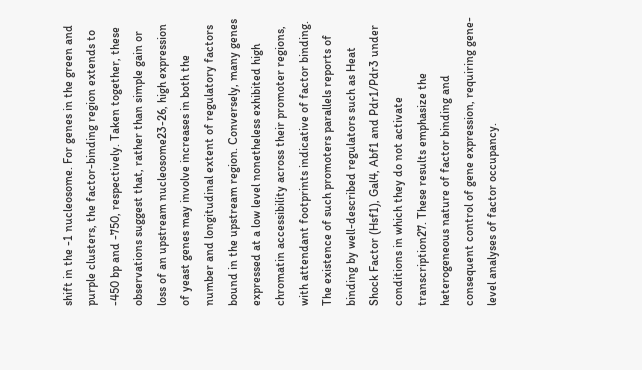shift in the -1 nucleosome. For genes in the green and purple clusters, the factor-binding region extends to -450 bp and -750, respectively. Taken together, these observations suggest that, rather than simple gain or loss of an upstream nucleosome23-26, high expression of yeast genes may involve increases in both the number and longitudinal extent of regulatory factors bound in the upstream region. Conversely, many genes expressed at a low level nonetheless exhibited high chromatin accessibility across their promoter regions, with attendant footprints indicative of factor binding. The existence of such promoters parallels reports of binding by well-described regulators such as Heat Shock Factor (Hsf1), Gal4, Abf1 and Pdr1/Pdr3 under conditions in which they do not activate transcription27. These results emphasize the heterogeneous nature of factor binding and consequent control of gene expression, requiring gene-level analyses of factor occupancy.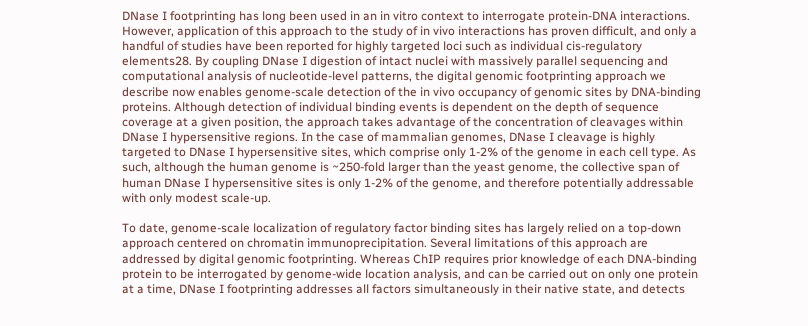DNase I footprinting has long been used in an in vitro context to interrogate protein-DNA interactions. However, application of this approach to the study of in vivo interactions has proven difficult, and only a handful of studies have been reported for highly targeted loci such as individual cis-regulatory elements28. By coupling DNase I digestion of intact nuclei with massively parallel sequencing and computational analysis of nucleotide-level patterns, the digital genomic footprinting approach we describe now enables genome-scale detection of the in vivo occupancy of genomic sites by DNA-binding proteins. Although detection of individual binding events is dependent on the depth of sequence coverage at a given position, the approach takes advantage of the concentration of cleavages within DNase I hypersensitive regions. In the case of mammalian genomes, DNase I cleavage is highly targeted to DNase I hypersensitive sites, which comprise only 1-2% of the genome in each cell type. As such, although the human genome is ~250-fold larger than the yeast genome, the collective span of human DNase I hypersensitive sites is only 1-2% of the genome, and therefore potentially addressable with only modest scale-up.

To date, genome-scale localization of regulatory factor binding sites has largely relied on a top-down approach centered on chromatin immunoprecipitation. Several limitations of this approach are addressed by digital genomic footprinting. Whereas ChIP requires prior knowledge of each DNA-binding protein to be interrogated by genome-wide location analysis, and can be carried out on only one protein at a time, DNase I footprinting addresses all factors simultaneously in their native state, and detects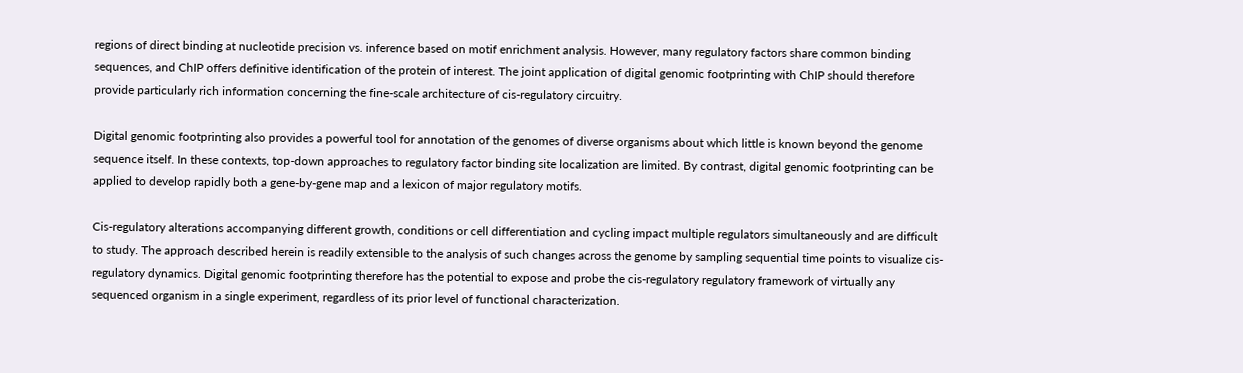regions of direct binding at nucleotide precision vs. inference based on motif enrichment analysis. However, many regulatory factors share common binding sequences, and ChIP offers definitive identification of the protein of interest. The joint application of digital genomic footprinting with ChIP should therefore provide particularly rich information concerning the fine-scale architecture of cis-regulatory circuitry.

Digital genomic footprinting also provides a powerful tool for annotation of the genomes of diverse organisms about which little is known beyond the genome sequence itself. In these contexts, top-down approaches to regulatory factor binding site localization are limited. By contrast, digital genomic footprinting can be applied to develop rapidly both a gene-by-gene map and a lexicon of major regulatory motifs.

Cis-regulatory alterations accompanying different growth, conditions or cell differentiation and cycling impact multiple regulators simultaneously and are difficult to study. The approach described herein is readily extensible to the analysis of such changes across the genome by sampling sequential time points to visualize cis-regulatory dynamics. Digital genomic footprinting therefore has the potential to expose and probe the cis-regulatory regulatory framework of virtually any sequenced organism in a single experiment, regardless of its prior level of functional characterization.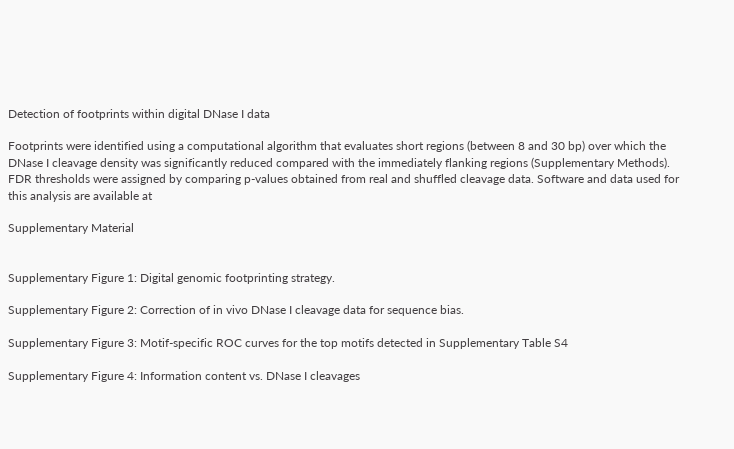Detection of footprints within digital DNase I data

Footprints were identified using a computational algorithm that evaluates short regions (between 8 and 30 bp) over which the DNase I cleavage density was significantly reduced compared with the immediately flanking regions (Supplementary Methods). FDR thresholds were assigned by comparing p-values obtained from real and shuffled cleavage data. Software and data used for this analysis are available at

Supplementary Material


Supplementary Figure 1: Digital genomic footprinting strategy.

Supplementary Figure 2: Correction of in vivo DNase I cleavage data for sequence bias.

Supplementary Figure 3: Motif-specific ROC curves for the top motifs detected in Supplementary Table S4

Supplementary Figure 4: Information content vs. DNase I cleavages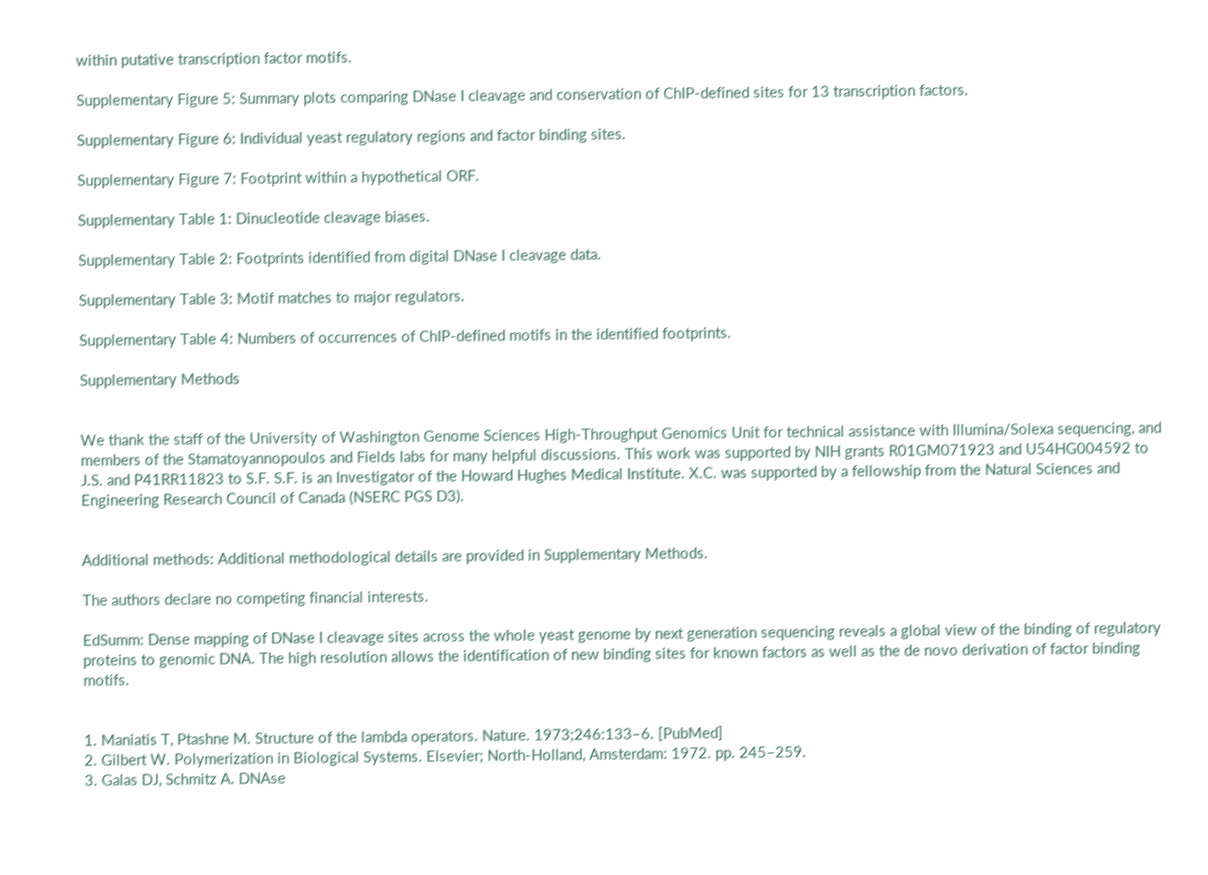within putative transcription factor motifs.

Supplementary Figure 5: Summary plots comparing DNase I cleavage and conservation of ChIP-defined sites for 13 transcription factors.

Supplementary Figure 6: Individual yeast regulatory regions and factor binding sites.

Supplementary Figure 7: Footprint within a hypothetical ORF.

Supplementary Table 1: Dinucleotide cleavage biases.

Supplementary Table 2: Footprints identified from digital DNase I cleavage data.

Supplementary Table 3: Motif matches to major regulators.

Supplementary Table 4: Numbers of occurrences of ChIP-defined motifs in the identified footprints.

Supplementary Methods


We thank the staff of the University of Washington Genome Sciences High-Throughput Genomics Unit for technical assistance with Illumina/Solexa sequencing, and members of the Stamatoyannopoulos and Fields labs for many helpful discussions. This work was supported by NIH grants R01GM071923 and U54HG004592 to J.S. and P41RR11823 to S.F. S.F. is an Investigator of the Howard Hughes Medical Institute. X.C. was supported by a fellowship from the Natural Sciences and Engineering Research Council of Canada (NSERC PGS D3).


Additional methods: Additional methodological details are provided in Supplementary Methods.

The authors declare no competing financial interests.

EdSumm: Dense mapping of DNase I cleavage sites across the whole yeast genome by next generation sequencing reveals a global view of the binding of regulatory proteins to genomic DNA. The high resolution allows the identification of new binding sites for known factors as well as the de novo derivation of factor binding motifs.


1. Maniatis T, Ptashne M. Structure of the lambda operators. Nature. 1973;246:133–6. [PubMed]
2. Gilbert W. Polymerization in Biological Systems. Elsevier; North-Holland, Amsterdam: 1972. pp. 245–259.
3. Galas DJ, Schmitz A. DNAse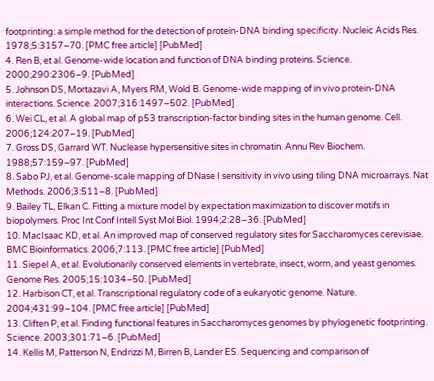footprinting: a simple method for the detection of protein-DNA binding specificity. Nucleic Acids Res. 1978;5:3157–70. [PMC free article] [PubMed]
4. Ren B, et al. Genome-wide location and function of DNA binding proteins. Science. 2000;290:2306–9. [PubMed]
5. Johnson DS, Mortazavi A, Myers RM, Wold B. Genome-wide mapping of in vivo protein-DNA interactions. Science. 2007;316:1497–502. [PubMed]
6. Wei CL, et al. A global map of p53 transcription-factor binding sites in the human genome. Cell. 2006;124:207–19. [PubMed]
7. Gross DS, Garrard WT. Nuclease hypersensitive sites in chromatin. Annu Rev Biochem. 1988;57:159–97. [PubMed]
8. Sabo PJ, et al. Genome-scale mapping of DNase I sensitivity in vivo using tiling DNA microarrays. Nat Methods. 2006;3:511–8. [PubMed]
9. Bailey TL, Elkan C. Fitting a mixture model by expectation maximization to discover motifs in biopolymers. Proc Int Conf Intell Syst Mol Biol. 1994;2:28–36. [PubMed]
10. MacIsaac KD, et al. An improved map of conserved regulatory sites for Saccharomyces cerevisiae. BMC Bioinformatics. 2006;7:113. [PMC free article] [PubMed]
11. Siepel A, et al. Evolutionarily conserved elements in vertebrate, insect, worm, and yeast genomes. Genome Res. 2005;15:1034–50. [PubMed]
12. Harbison CT, et al. Transcriptional regulatory code of a eukaryotic genome. Nature. 2004;431:99–104. [PMC free article] [PubMed]
13. Cliften P, et al. Finding functional features in Saccharomyces genomes by phylogenetic footprinting. Science. 2003;301:71–6. [PubMed]
14. Kellis M, Patterson N, Endrizzi M, Birren B, Lander ES. Sequencing and comparison of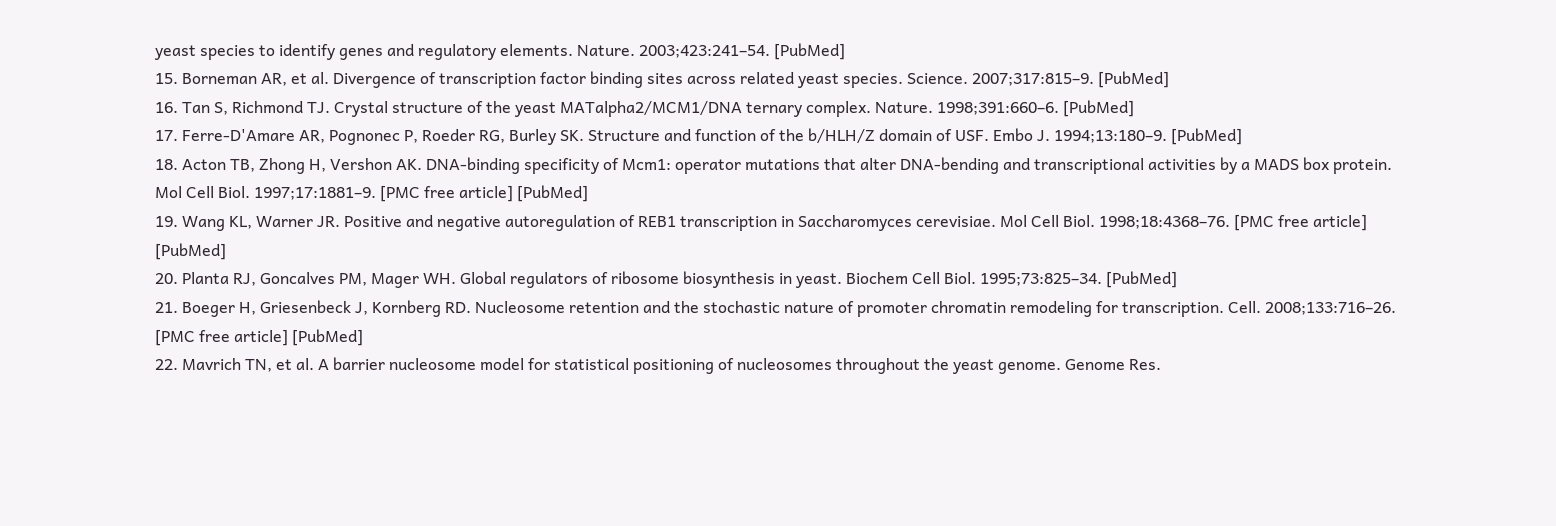yeast species to identify genes and regulatory elements. Nature. 2003;423:241–54. [PubMed]
15. Borneman AR, et al. Divergence of transcription factor binding sites across related yeast species. Science. 2007;317:815–9. [PubMed]
16. Tan S, Richmond TJ. Crystal structure of the yeast MATalpha2/MCM1/DNA ternary complex. Nature. 1998;391:660–6. [PubMed]
17. Ferre-D'Amare AR, Pognonec P, Roeder RG, Burley SK. Structure and function of the b/HLH/Z domain of USF. Embo J. 1994;13:180–9. [PubMed]
18. Acton TB, Zhong H, Vershon AK. DNA-binding specificity of Mcm1: operator mutations that alter DNA-bending and transcriptional activities by a MADS box protein. Mol Cell Biol. 1997;17:1881–9. [PMC free article] [PubMed]
19. Wang KL, Warner JR. Positive and negative autoregulation of REB1 transcription in Saccharomyces cerevisiae. Mol Cell Biol. 1998;18:4368–76. [PMC free article] [PubMed]
20. Planta RJ, Goncalves PM, Mager WH. Global regulators of ribosome biosynthesis in yeast. Biochem Cell Biol. 1995;73:825–34. [PubMed]
21. Boeger H, Griesenbeck J, Kornberg RD. Nucleosome retention and the stochastic nature of promoter chromatin remodeling for transcription. Cell. 2008;133:716–26. [PMC free article] [PubMed]
22. Mavrich TN, et al. A barrier nucleosome model for statistical positioning of nucleosomes throughout the yeast genome. Genome Res.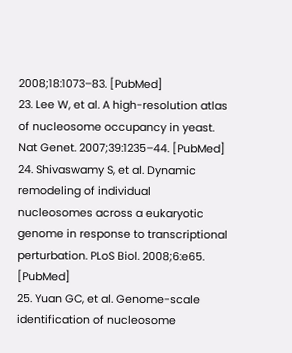2008;18:1073–83. [PubMed]
23. Lee W, et al. A high-resolution atlas of nucleosome occupancy in yeast. Nat Genet. 2007;39:1235–44. [PubMed]
24. Shivaswamy S, et al. Dynamic remodeling of individual nucleosomes across a eukaryotic genome in response to transcriptional perturbation. PLoS Biol. 2008;6:e65. [PubMed]
25. Yuan GC, et al. Genome-scale identification of nucleosome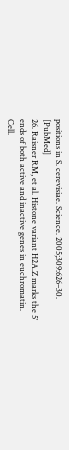positions in S. cerevisiae. Science. 2005;309:626–30. [PubMed]
26. Raisner RM, et al. Histone variant H2A.Z marks the 5′ ends of both active and inactive genes in euchromatin. Cell.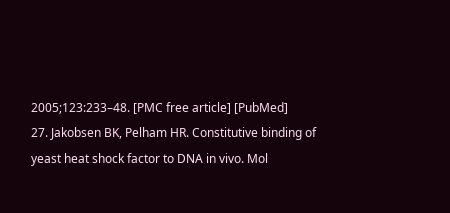2005;123:233–48. [PMC free article] [PubMed]
27. Jakobsen BK, Pelham HR. Constitutive binding of yeast heat shock factor to DNA in vivo. Mol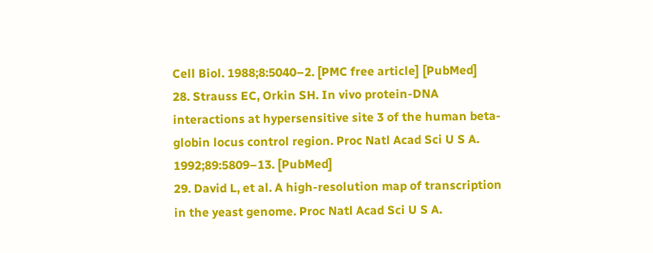Cell Biol. 1988;8:5040–2. [PMC free article] [PubMed]
28. Strauss EC, Orkin SH. In vivo protein-DNA interactions at hypersensitive site 3 of the human beta-globin locus control region. Proc Natl Acad Sci U S A. 1992;89:5809–13. [PubMed]
29. David L, et al. A high-resolution map of transcription in the yeast genome. Proc Natl Acad Sci U S A.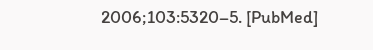2006;103:5320–5. [PubMed]